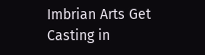Imbrian Arts Get Casting in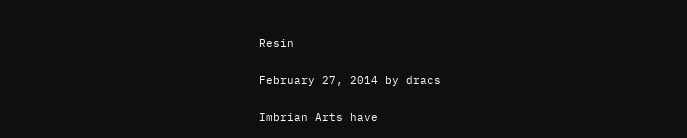Resin

February 27, 2014 by dracs

Imbrian Arts have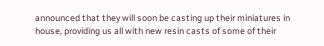announced that they will soon be casting up their miniatures in house, providing us all with new resin casts of some of their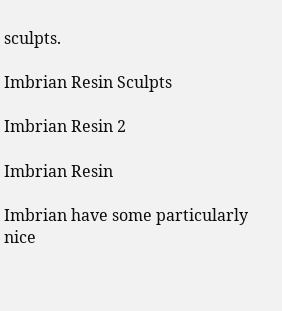sculpts.

Imbrian Resin Sculpts

Imbrian Resin 2

Imbrian Resin

Imbrian have some particularly nice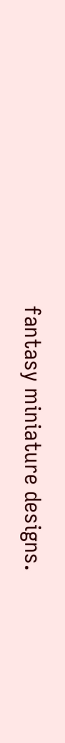fantasy miniature designs.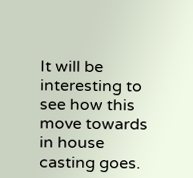It will be interesting to see how this move towards in house casting goes.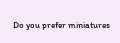Do you prefer miniatures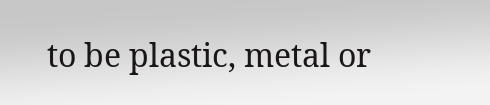to be plastic, metal or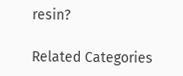resin?

Related Categories